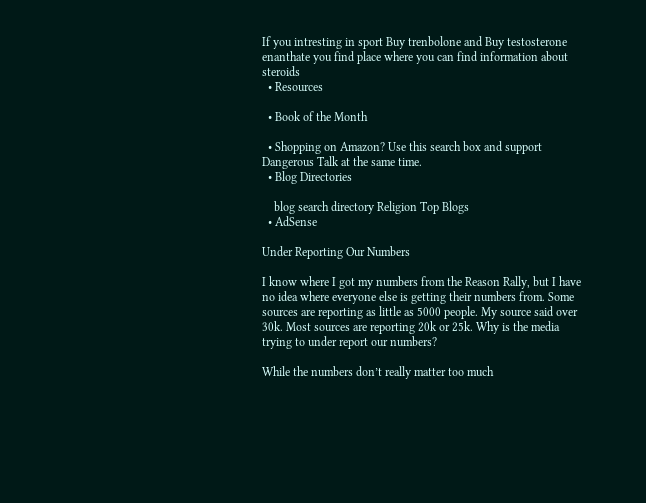If you intresting in sport Buy trenbolone and Buy testosterone enanthate you find place where you can find information about steroids
  • Resources

  • Book of the Month

  • Shopping on Amazon? Use this search box and support Dangerous Talk at the same time.
  • Blog Directories

    blog search directory Religion Top Blogs
  • AdSense

Under Reporting Our Numbers

I know where I got my numbers from the Reason Rally, but I have no idea where everyone else is getting their numbers from. Some sources are reporting as little as 5000 people. My source said over 30k. Most sources are reporting 20k or 25k. Why is the media trying to under report our numbers?

While the numbers don’t really matter too much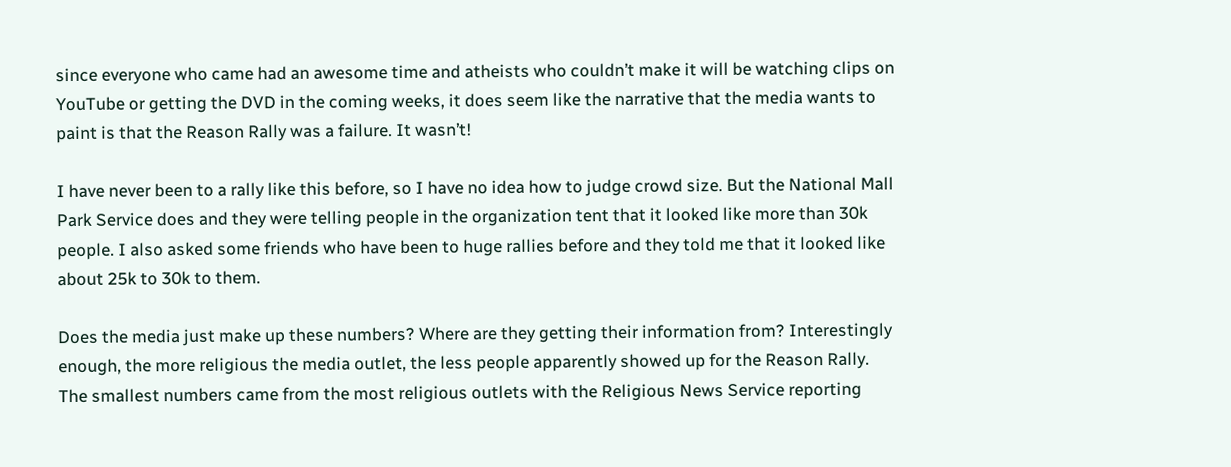since everyone who came had an awesome time and atheists who couldn’t make it will be watching clips on YouTube or getting the DVD in the coming weeks, it does seem like the narrative that the media wants to paint is that the Reason Rally was a failure. It wasn’t!

I have never been to a rally like this before, so I have no idea how to judge crowd size. But the National Mall Park Service does and they were telling people in the organization tent that it looked like more than 30k people. I also asked some friends who have been to huge rallies before and they told me that it looked like about 25k to 30k to them.

Does the media just make up these numbers? Where are they getting their information from? Interestingly enough, the more religious the media outlet, the less people apparently showed up for the Reason Rally. The smallest numbers came from the most religious outlets with the Religious News Service reporting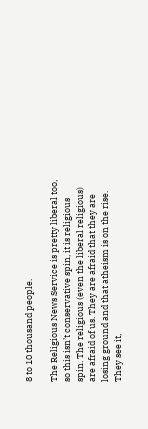8 to 10 thousand people.

The Religious News Service is pretty liberal too, so this isn’t conservative spin, it is religious spin. The religious (even the liberal religious) are afraid of us. They are afraid that they are losing ground and that atheism is on the rise. They see it,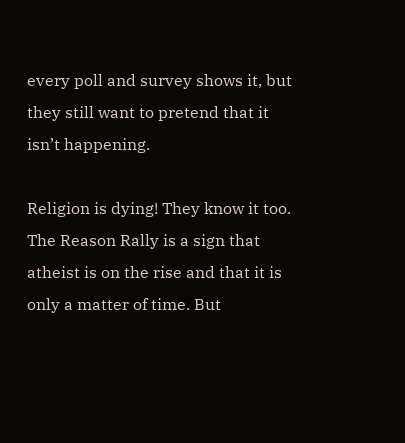every poll and survey shows it, but they still want to pretend that it isn’t happening.

Religion is dying! They know it too. The Reason Rally is a sign that atheist is on the rise and that it is only a matter of time. But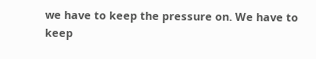we have to keep the pressure on. We have to keep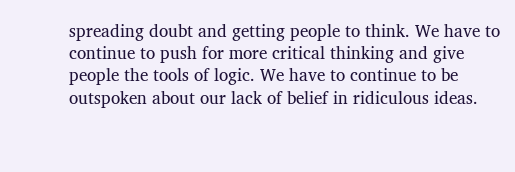spreading doubt and getting people to think. We have to continue to push for more critical thinking and give people the tools of logic. We have to continue to be outspoken about our lack of belief in ridiculous ideas.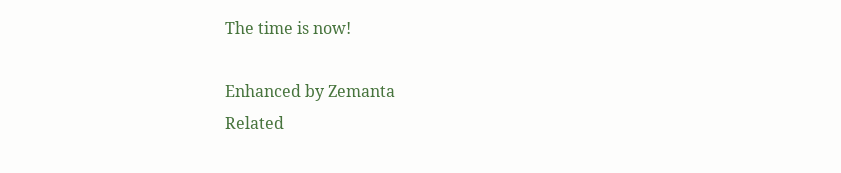The time is now!

Enhanced by Zemanta
Related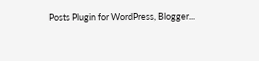Posts Plugin for WordPress, Blogger...